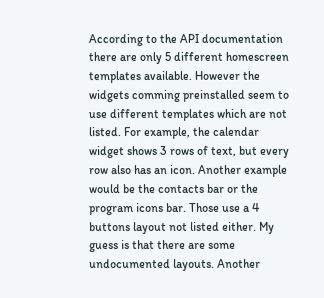According to the API documentation there are only 5 different homescreen templates available. However the widgets comming preinstalled seem to use different templates which are not listed. For example, the calendar widget shows 3 rows of text, but every row also has an icon. Another example would be the contacts bar or the program icons bar. Those use a 4 buttons layout not listed either. My guess is that there are some undocumented layouts. Another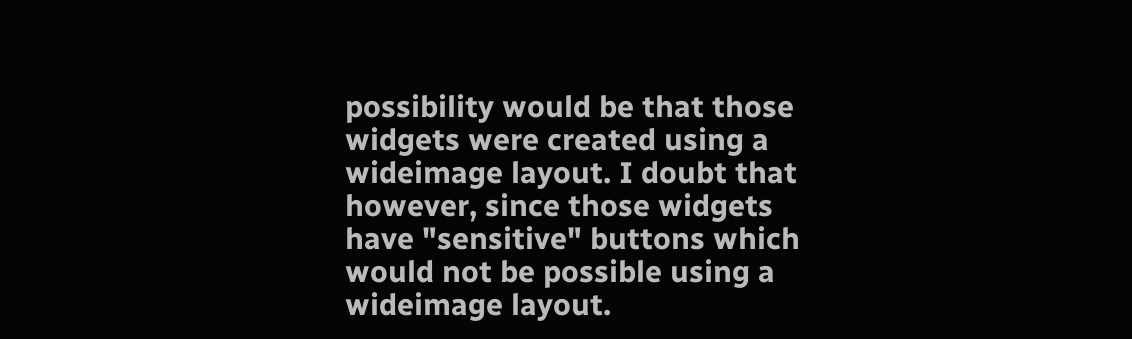possibility would be that those widgets were created using a wideimage layout. I doubt that however, since those widgets have "sensitive" buttons which would not be possible using a wideimage layout.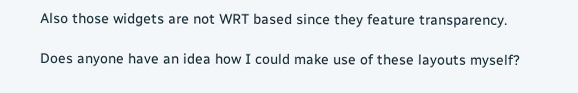Also those widgets are not WRT based since they feature transparency.

Does anyone have an idea how I could make use of these layouts myself?